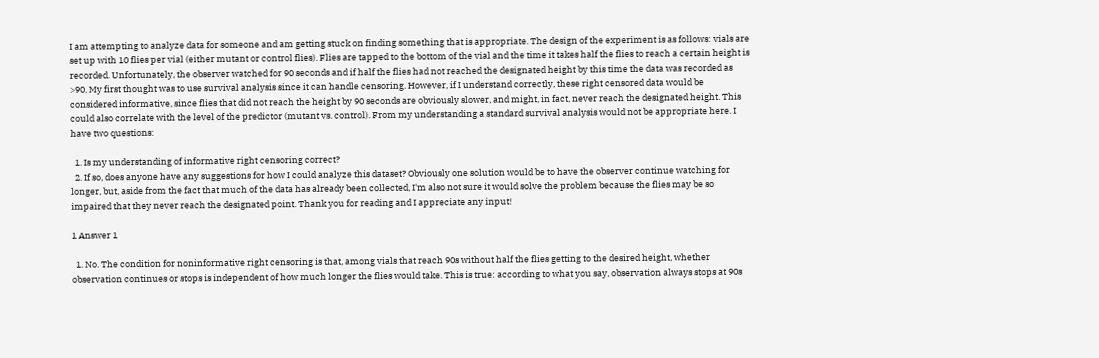I am attempting to analyze data for someone and am getting stuck on finding something that is appropriate. The design of the experiment is as follows: vials are set up with 10 flies per vial (either mutant or control flies). Flies are tapped to the bottom of the vial and the time it takes half the flies to reach a certain height is recorded. Unfortunately, the observer watched for 90 seconds and if half the flies had not reached the designated height by this time the data was recorded as >90. My first thought was to use survival analysis since it can handle censoring. However, if I understand correctly, these right censored data would be considered informative, since flies that did not reach the height by 90 seconds are obviously slower, and might, in fact, never reach the designated height. This could also correlate with the level of the predictor (mutant vs. control). From my understanding a standard survival analysis would not be appropriate here. I have two questions:

  1. Is my understanding of informative right censoring correct?
  2. If so, does anyone have any suggestions for how I could analyze this dataset? Obviously one solution would be to have the observer continue watching for longer, but, aside from the fact that much of the data has already been collected, I'm also not sure it would solve the problem because the flies may be so impaired that they never reach the designated point. Thank you for reading and I appreciate any input!

1 Answer 1

  1. No. The condition for noninformative right censoring is that, among vials that reach 90s without half the flies getting to the desired height, whether observation continues or stops is independent of how much longer the flies would take. This is true: according to what you say, observation always stops at 90s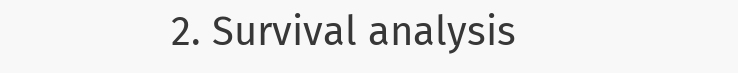2. Survival analysis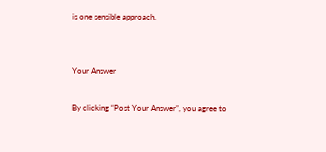is one sensible approach.


Your Answer

By clicking “Post Your Answer”, you agree to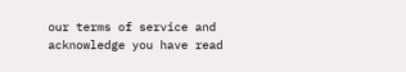our terms of service and acknowledge you have read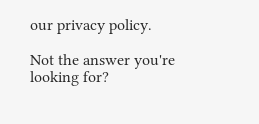our privacy policy.

Not the answer you're looking for?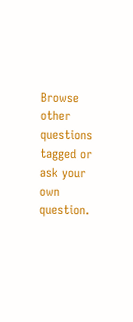Browse other questions tagged or ask your own question.